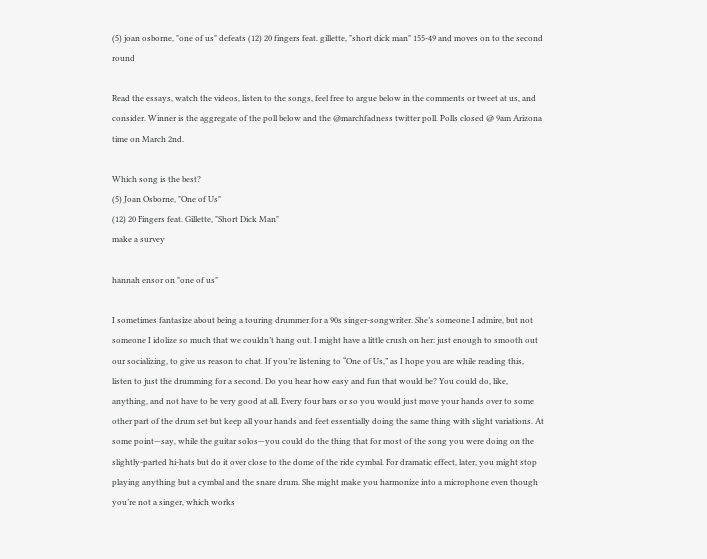(5) joan osborne, "one of us" defeats (12) 20 fingers feat. gillette, "short dick man" 155-49 and moves on to the second round

Read the essays, watch the videos, listen to the songs, feel free to argue below in the comments or tweet at us, and consider. Winner is the aggregate of the poll below and the @marchfadness twitter poll. Polls closed @ 9am Arizona time on March 2nd.

Which song is the best?
(5) Joan Osborne, "One of Us"
(12) 20 Fingers feat. Gillette, "Short Dick Man"
make a survey

hannah ensor on "one of us"

I sometimes fantasize about being a touring drummer for a 90s singer-songwriter. She’s someone I admire, but not someone I idolize so much that we couldn’t hang out. I might have a little crush on her: just enough to smooth out our socializing, to give us reason to chat. If you’re listening to “One of Us,” as I hope you are while reading this, listen to just the drumming for a second. Do you hear how easy and fun that would be? You could do, like, anything, and not have to be very good at all. Every four bars or so you would just move your hands over to some other part of the drum set but keep all your hands and feet essentially doing the same thing with slight variations. At some point—say, while the guitar solos—you could do the thing that for most of the song you were doing on the slightly-parted hi-hats but do it over close to the dome of the ride cymbal. For dramatic effect, later, you might stop playing anything but a cymbal and the snare drum. She might make you harmonize into a microphone even though you’re not a singer, which works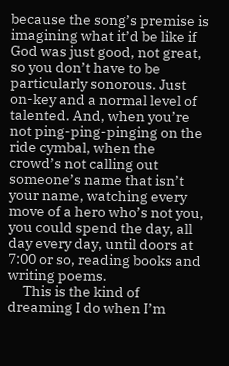because the song’s premise is imagining what it’d be like if God was just good, not great, so you don’t have to be particularly sonorous. Just on-key and a normal level of talented. And, when you’re not ping-ping-pinging on the ride cymbal, when the crowd’s not calling out someone’s name that isn’t your name, watching every move of a hero who’s not you, you could spend the day, all day every day, until doors at 7:00 or so, reading books and writing poems.
     This is the kind of dreaming I do when I’m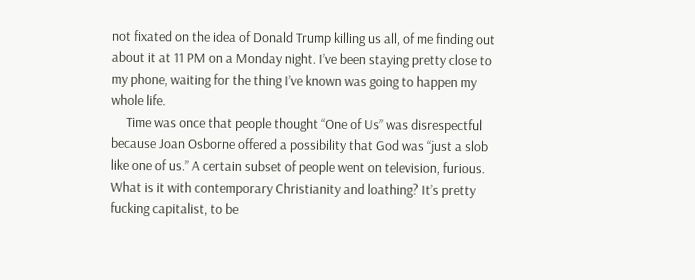not fixated on the idea of Donald Trump killing us all, of me finding out about it at 11 PM on a Monday night. I’ve been staying pretty close to my phone, waiting for the thing I’ve known was going to happen my whole life.
     Time was once that people thought “One of Us” was disrespectful because Joan Osborne offered a possibility that God was “just a slob like one of us.” A certain subset of people went on television, furious. What is it with contemporary Christianity and loathing? It’s pretty fucking capitalist, to be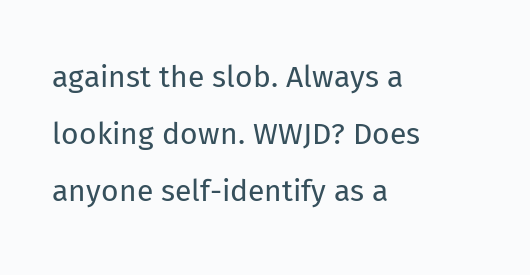against the slob. Always a looking down. WWJD? Does anyone self-identify as a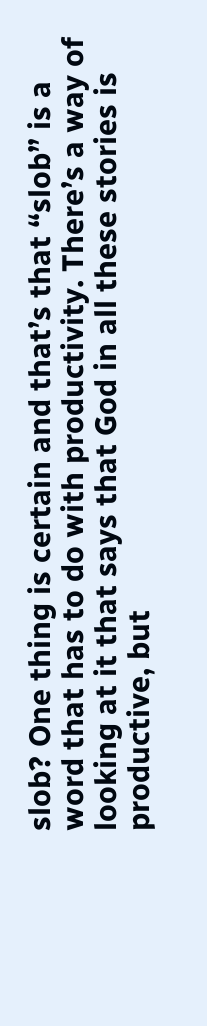slob? One thing is certain and that’s that “slob” is a word that has to do with productivity. There’s a way of looking at it that says that God in all these stories is productive, but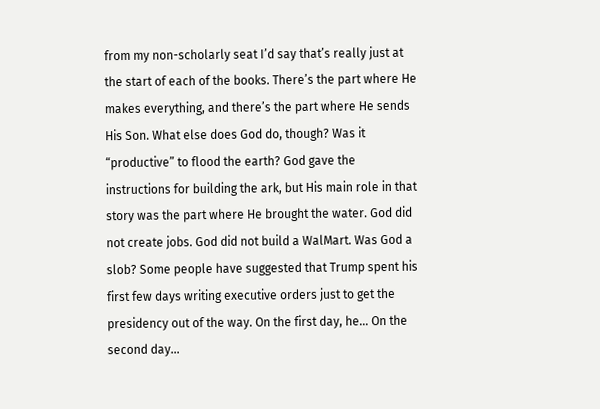from my non-scholarly seat I’d say that’s really just at the start of each of the books. There’s the part where He makes everything, and there’s the part where He sends His Son. What else does God do, though? Was it “productive” to flood the earth? God gave the instructions for building the ark, but His main role in that story was the part where He brought the water. God did not create jobs. God did not build a WalMart. Was God a slob? Some people have suggested that Trump spent his first few days writing executive orders just to get the presidency out of the way. On the first day, he… On the second day…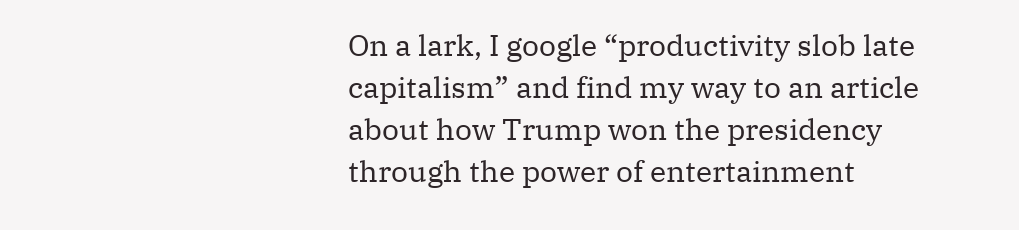On a lark, I google “productivity slob late capitalism” and find my way to an article about how Trump won the presidency through the power of entertainment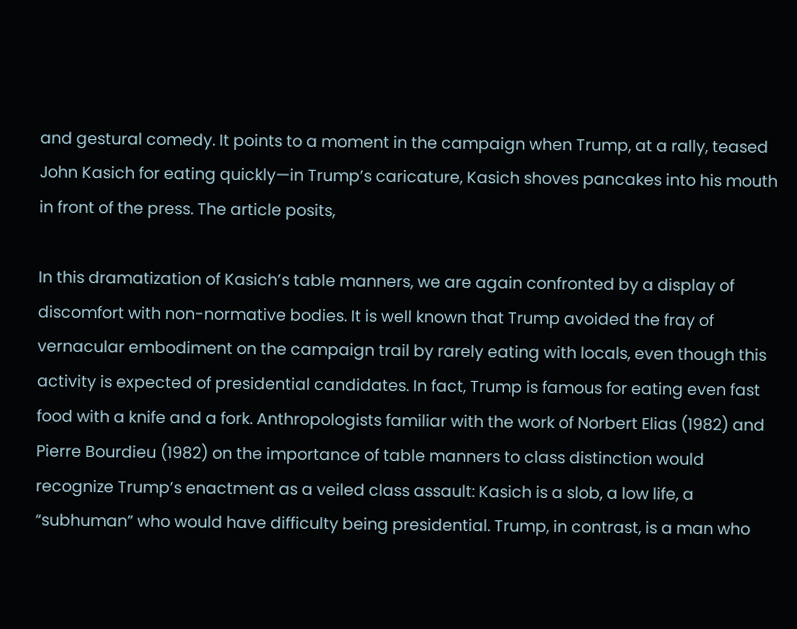and gestural comedy. It points to a moment in the campaign when Trump, at a rally, teased John Kasich for eating quickly—in Trump’s caricature, Kasich shoves pancakes into his mouth in front of the press. The article posits,

In this dramatization of Kasich’s table manners, we are again confronted by a display of discomfort with non-normative bodies. It is well known that Trump avoided the fray of vernacular embodiment on the campaign trail by rarely eating with locals, even though this activity is expected of presidential candidates. In fact, Trump is famous for eating even fast food with a knife and a fork. Anthropologists familiar with the work of Norbert Elias (1982) and Pierre Bourdieu (1982) on the importance of table manners to class distinction would recognize Trump’s enactment as a veiled class assault: Kasich is a slob, a low life, a “subhuman” who would have difficulty being presidential. Trump, in contrast, is a man who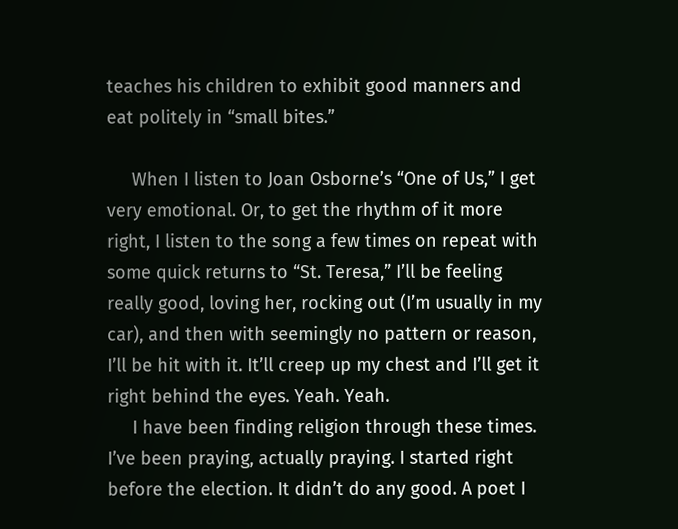teaches his children to exhibit good manners and eat politely in “small bites.”

     When I listen to Joan Osborne’s “One of Us,” I get very emotional. Or, to get the rhythm of it more right, I listen to the song a few times on repeat with some quick returns to “St. Teresa,” I’ll be feeling really good, loving her, rocking out (I’m usually in my car), and then with seemingly no pattern or reason, I’ll be hit with it. It’ll creep up my chest and I’ll get it right behind the eyes. Yeah. Yeah.
     I have been finding religion through these times. I’ve been praying, actually praying. I started right before the election. It didn’t do any good. A poet I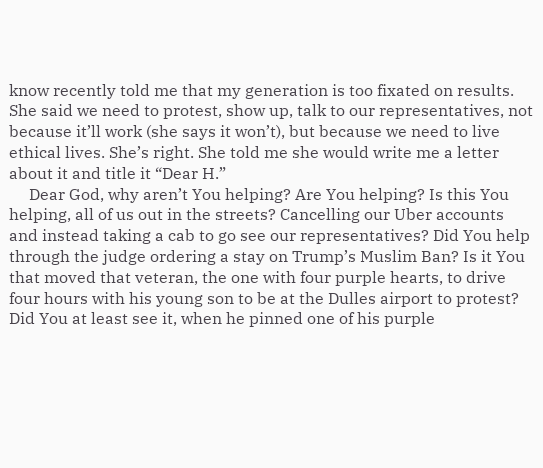know recently told me that my generation is too fixated on results. She said we need to protest, show up, talk to our representatives, not because it’ll work (she says it won’t), but because we need to live ethical lives. She’s right. She told me she would write me a letter about it and title it “Dear H.”
     Dear God, why aren’t You helping? Are You helping? Is this You helping, all of us out in the streets? Cancelling our Uber accounts and instead taking a cab to go see our representatives? Did You help through the judge ordering a stay on Trump’s Muslim Ban? Is it You that moved that veteran, the one with four purple hearts, to drive four hours with his young son to be at the Dulles airport to protest? Did You at least see it, when he pinned one of his purple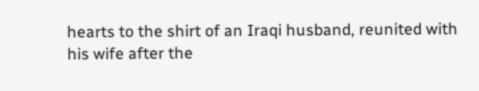hearts to the shirt of an Iraqi husband, reunited with his wife after the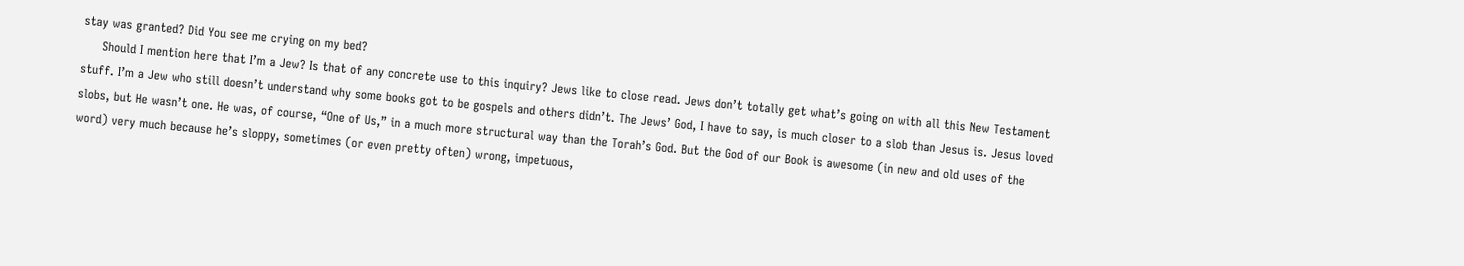stay was granted? Did You see me crying on my bed?
     Should I mention here that I’m a Jew? Is that of any concrete use to this inquiry? Jews like to close read. Jews don’t totally get what’s going on with all this New Testament stuff. I’m a Jew who still doesn’t understand why some books got to be gospels and others didn’t. The Jews’ God, I have to say, is much closer to a slob than Jesus is. Jesus loved slobs, but He wasn’t one. He was, of course, “One of Us,” in a much more structural way than the Torah’s God. But the God of our Book is awesome (in new and old uses of the word) very much because he’s sloppy, sometimes (or even pretty often) wrong, impetuous,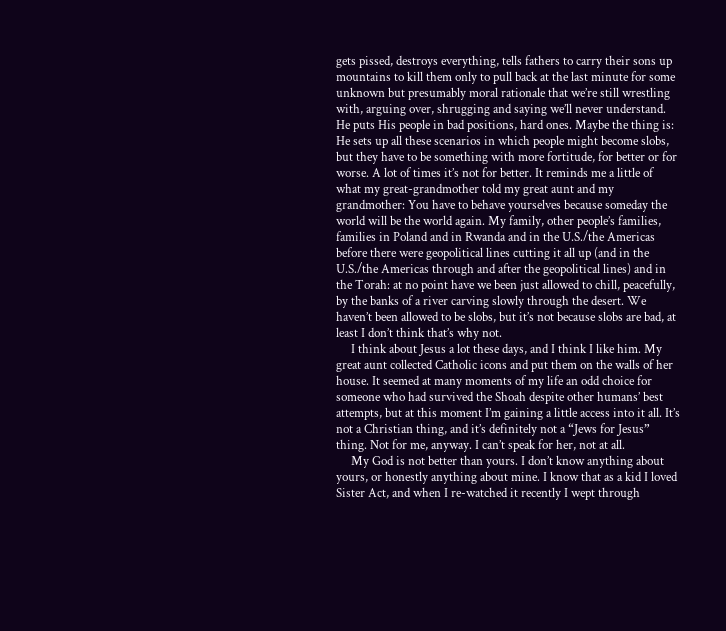gets pissed, destroys everything, tells fathers to carry their sons up mountains to kill them only to pull back at the last minute for some unknown but presumably moral rationale that we’re still wrestling with, arguing over, shrugging and saying we’ll never understand. He puts His people in bad positions, hard ones. Maybe the thing is: He sets up all these scenarios in which people might become slobs, but they have to be something with more fortitude, for better or for worse. A lot of times it’s not for better. It reminds me a little of what my great-grandmother told my great aunt and my grandmother: You have to behave yourselves because someday the world will be the world again. My family, other people’s families, families in Poland and in Rwanda and in the U.S./the Americas before there were geopolitical lines cutting it all up (and in the U.S./the Americas through and after the geopolitical lines) and in the Torah: at no point have we been just allowed to chill, peacefully, by the banks of a river carving slowly through the desert. We haven’t been allowed to be slobs, but it’s not because slobs are bad, at least I don’t think that’s why not.
     I think about Jesus a lot these days, and I think I like him. My great aunt collected Catholic icons and put them on the walls of her house. It seemed at many moments of my life an odd choice for someone who had survived the Shoah despite other humans’ best attempts, but at this moment I’m gaining a little access into it all. It’s not a Christian thing, and it’s definitely not a “Jews for Jesus” thing. Not for me, anyway. I can’t speak for her, not at all.
     My God is not better than yours. I don’t know anything about yours, or honestly anything about mine. I know that as a kid I loved Sister Act, and when I re-watched it recently I wept through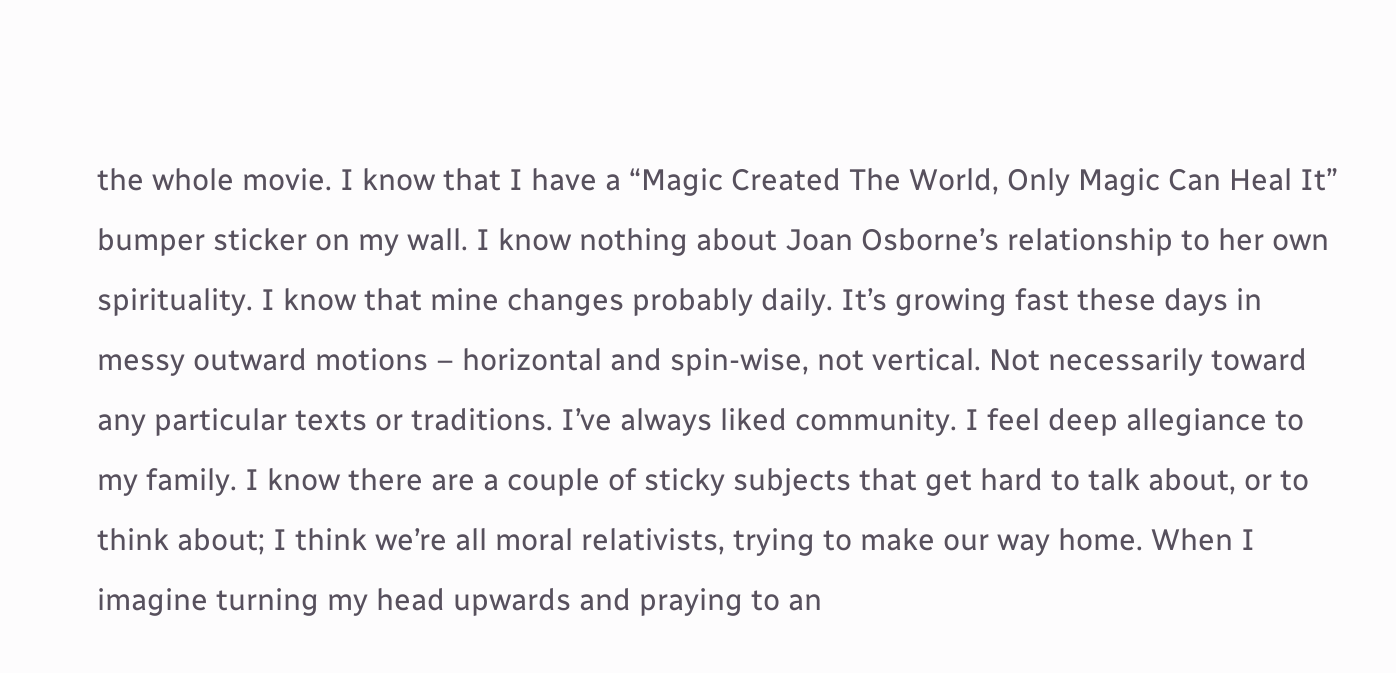the whole movie. I know that I have a “Magic Created The World, Only Magic Can Heal It” bumper sticker on my wall. I know nothing about Joan Osborne’s relationship to her own spirituality. I know that mine changes probably daily. It’s growing fast these days in messy outward motions – horizontal and spin-wise, not vertical. Not necessarily toward any particular texts or traditions. I’ve always liked community. I feel deep allegiance to my family. I know there are a couple of sticky subjects that get hard to talk about, or to think about; I think we’re all moral relativists, trying to make our way home. When I imagine turning my head upwards and praying to an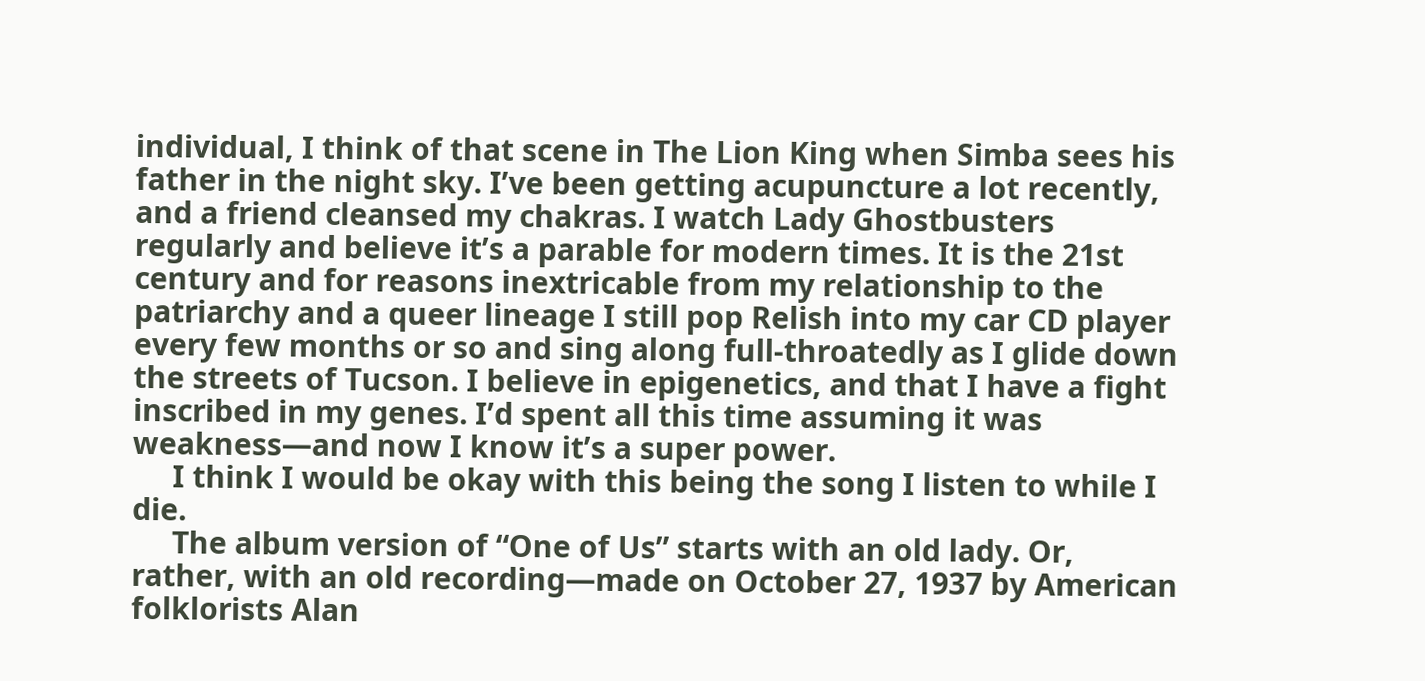individual, I think of that scene in The Lion King when Simba sees his father in the night sky. I’ve been getting acupuncture a lot recently, and a friend cleansed my chakras. I watch Lady Ghostbusters regularly and believe it’s a parable for modern times. It is the 21st century and for reasons inextricable from my relationship to the patriarchy and a queer lineage I still pop Relish into my car CD player every few months or so and sing along full-throatedly as I glide down the streets of Tucson. I believe in epigenetics, and that I have a fight inscribed in my genes. I’d spent all this time assuming it was weakness—and now I know it’s a super power.
     I think I would be okay with this being the song I listen to while I die.
     The album version of “One of Us” starts with an old lady. Or, rather, with an old recording—made on October 27, 1937 by American folklorists Alan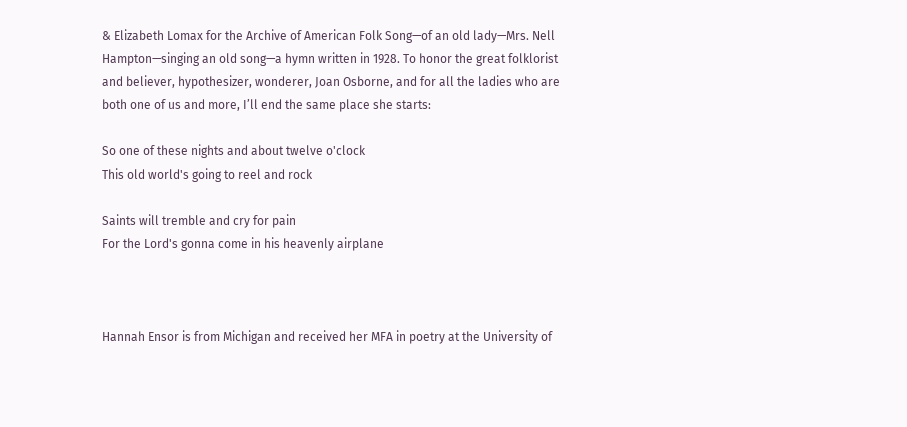& Elizabeth Lomax for the Archive of American Folk Song—of an old lady—Mrs. Nell Hampton—singing an old song—a hymn written in 1928. To honor the great folklorist and believer, hypothesizer, wonderer, Joan Osborne, and for all the ladies who are both one of us and more, I’ll end the same place she starts:

So one of these nights and about twelve o'clock
This old world's going to reel and rock

Saints will tremble and cry for pain
For the Lord's gonna come in his heavenly airplane



Hannah Ensor is from Michigan and received her MFA in poetry at the University of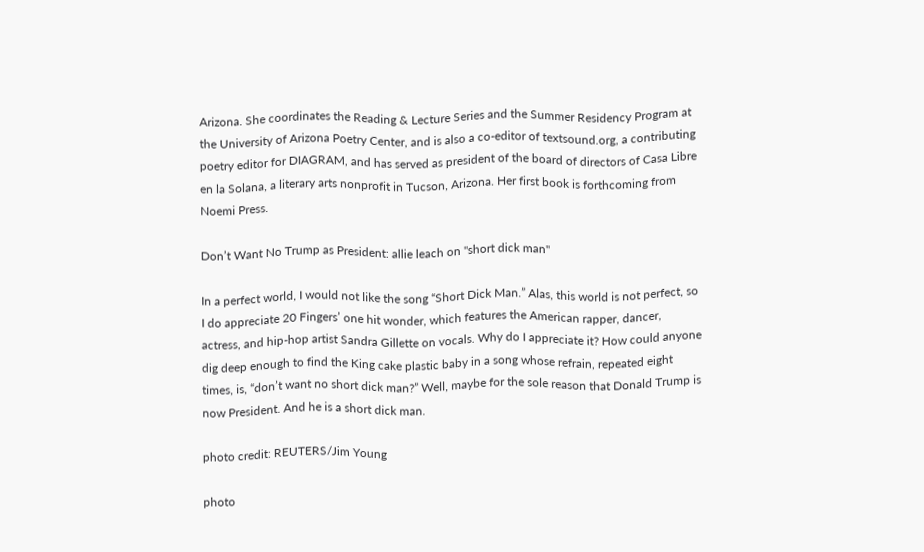Arizona. She coordinates the Reading & Lecture Series and the Summer Residency Program at the University of Arizona Poetry Center, and is also a co-editor of textsound.org, a contributing poetry editor for DIAGRAM, and has served as president of the board of directors of Casa Libre en la Solana, a literary arts nonprofit in Tucson, Arizona. Her first book is forthcoming from Noemi Press.

Don’t Want No Trump as President: allie leach on "short dick man"

In a perfect world, I would not like the song “Short Dick Man.” Alas, this world is not perfect, so I do appreciate 20 Fingers’ one hit wonder, which features the American rapper, dancer, actress, and hip-hop artist Sandra Gillette on vocals. Why do I appreciate it? How could anyone dig deep enough to find the King cake plastic baby in a song whose refrain, repeated eight times, is, “don’t want no short dick man?” Well, maybe for the sole reason that Donald Trump is now President. And he is a short dick man.

photo credit: REUTERS/Jim Young

photo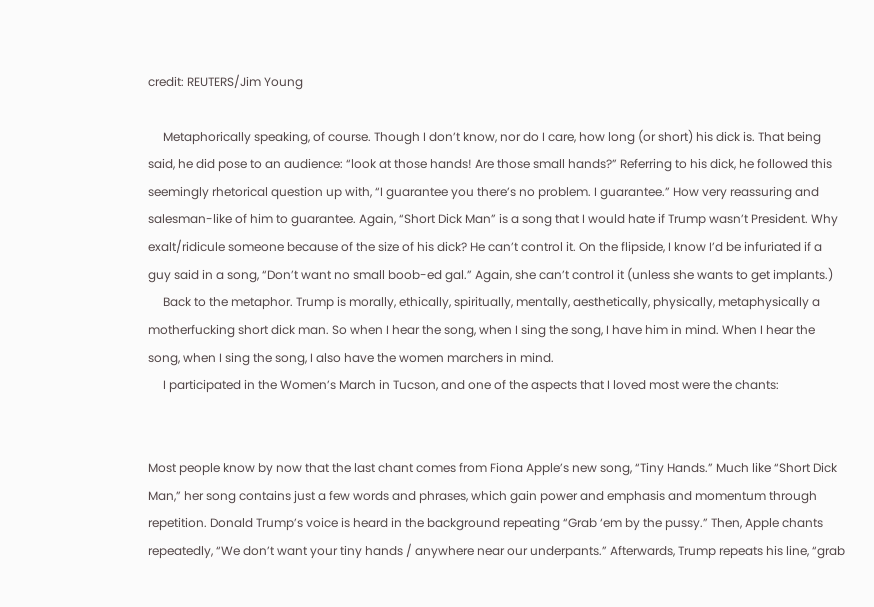credit: REUTERS/Jim Young

     Metaphorically speaking, of course. Though I don’t know, nor do I care, how long (or short) his dick is. That being said, he did pose to an audience: “look at those hands! Are those small hands?” Referring to his dick, he followed this seemingly rhetorical question up with, “I guarantee you there’s no problem. I guarantee.” How very reassuring and salesman-like of him to guarantee. Again, “Short Dick Man” is a song that I would hate if Trump wasn’t President. Why exalt/ridicule someone because of the size of his dick? He can’t control it. On the flipside, I know I’d be infuriated if a guy said in a song, “Don’t want no small boob-ed gal.” Again, she can’t control it (unless she wants to get implants.)
     Back to the metaphor. Trump is morally, ethically, spiritually, mentally, aesthetically, physically, metaphysically a motherfucking short dick man. So when I hear the song, when I sing the song, I have him in mind. When I hear the song, when I sing the song, I also have the women marchers in mind.
     I participated in the Women’s March in Tucson, and one of the aspects that I loved most were the chants:


Most people know by now that the last chant comes from Fiona Apple’s new song, “Tiny Hands.” Much like “Short Dick Man,” her song contains just a few words and phrases, which gain power and emphasis and momentum through repetition. Donald Trump’s voice is heard in the background repeating “Grab ‘em by the pussy.” Then, Apple chants repeatedly, “We don’t want your tiny hands / anywhere near our underpants.” Afterwards, Trump repeats his line, “grab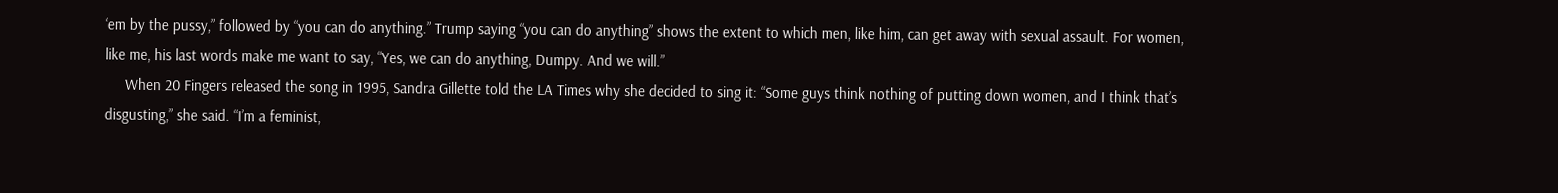‘em by the pussy,” followed by “you can do anything.” Trump saying “you can do anything” shows the extent to which men, like him, can get away with sexual assault. For women, like me, his last words make me want to say, “Yes, we can do anything, Dumpy. And we will.”
     When 20 Fingers released the song in 1995, Sandra Gillette told the LA Times why she decided to sing it: “Some guys think nothing of putting down women, and I think that’s disgusting,” she said. “I’m a feminist,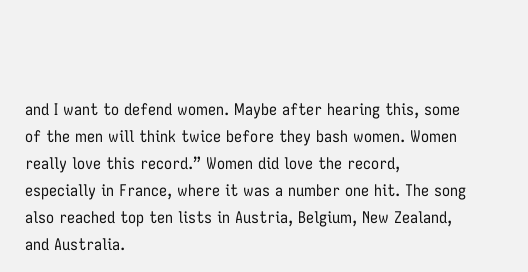and I want to defend women. Maybe after hearing this, some of the men will think twice before they bash women. Women really love this record.” Women did love the record, especially in France, where it was a number one hit. The song also reached top ten lists in Austria, Belgium, New Zealand, and Australia.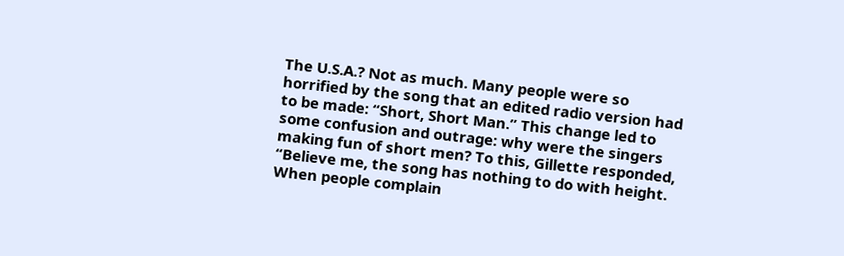The U.S.A.? Not as much. Many people were so horrified by the song that an edited radio version had to be made: “Short, Short Man.” This change led to some confusion and outrage: why were the singers making fun of short men? To this, Gillette responded, “Believe me, the song has nothing to do with height. When people complain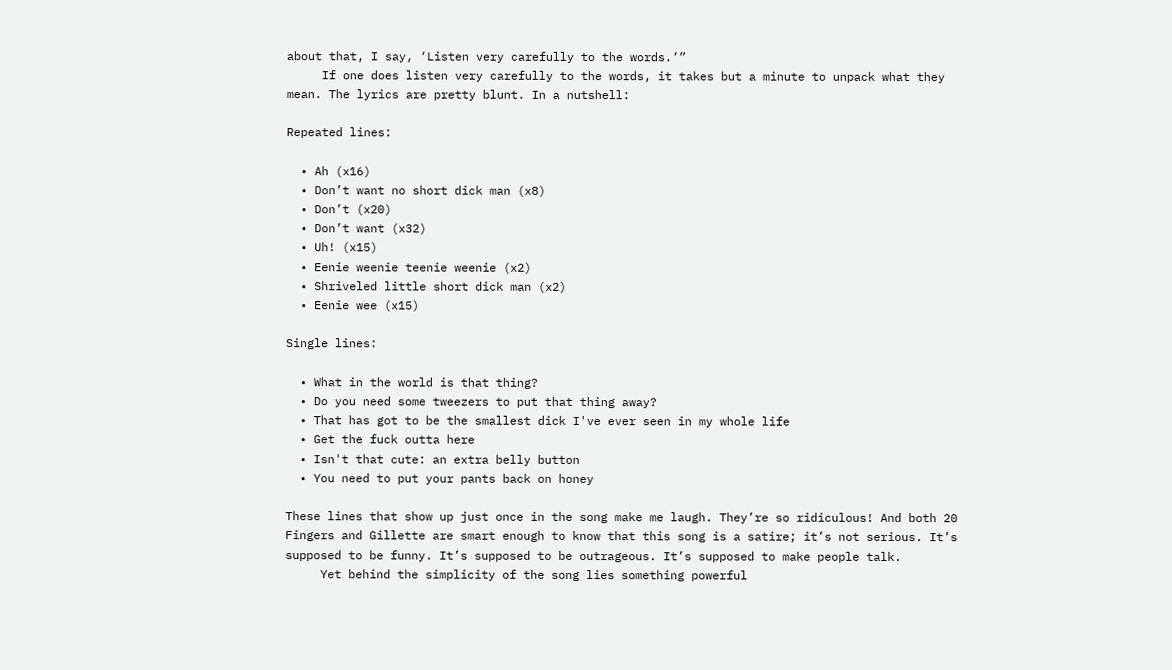about that, I say, ‘Listen very carefully to the words.’”
     If one does listen very carefully to the words, it takes but a minute to unpack what they mean. The lyrics are pretty blunt. In a nutshell:

Repeated lines:

  • Ah (x16)
  • Don’t want no short dick man (x8)
  • Don’t (x20)
  • Don’t want (x32)
  • Uh! (x15)
  • Eenie weenie teenie weenie (x2)
  • Shriveled little short dick man (x2)
  • Eenie wee (x15)

Single lines:

  • What in the world is that thing?
  • Do you need some tweezers to put that thing away?
  • That has got to be the smallest dick I've ever seen in my whole life
  • Get the fuck outta here
  • Isn't that cute: an extra belly button
  • You need to put your pants back on honey

These lines that show up just once in the song make me laugh. They’re so ridiculous! And both 20 Fingers and Gillette are smart enough to know that this song is a satire; it’s not serious. It’s supposed to be funny. It’s supposed to be outrageous. It’s supposed to make people talk.
     Yet behind the simplicity of the song lies something powerful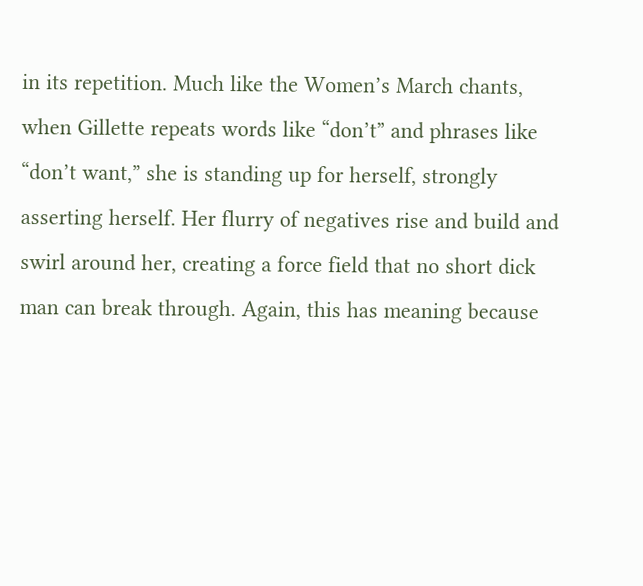in its repetition. Much like the Women’s March chants, when Gillette repeats words like “don’t” and phrases like “don’t want,” she is standing up for herself, strongly asserting herself. Her flurry of negatives rise and build and swirl around her, creating a force field that no short dick man can break through. Again, this has meaning because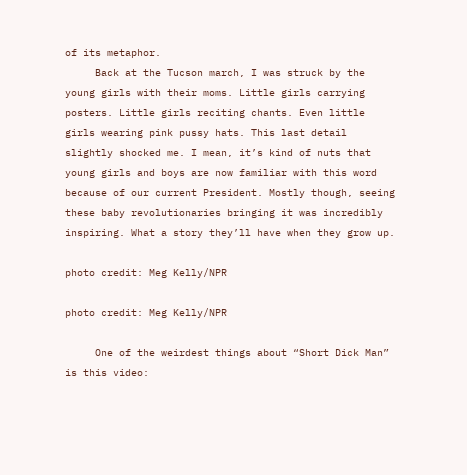of its metaphor.
     Back at the Tucson march, I was struck by the young girls with their moms. Little girls carrying posters. Little girls reciting chants. Even little girls wearing pink pussy hats. This last detail slightly shocked me. I mean, it’s kind of nuts that young girls and boys are now familiar with this word because of our current President. Mostly though, seeing these baby revolutionaries bringing it was incredibly inspiring. What a story they’ll have when they grow up.

photo credit: Meg Kelly/NPR

photo credit: Meg Kelly/NPR

     One of the weirdest things about “Short Dick Man” is this video: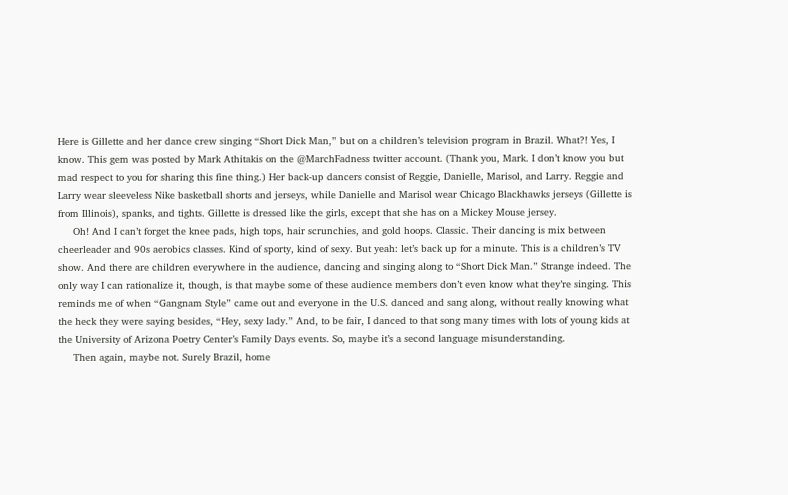Here is Gillette and her dance crew singing “Short Dick Man,” but on a children’s television program in Brazil. What?! Yes, I know. This gem was posted by Mark Athitakis on the @MarchFadness twitter account. (Thank you, Mark. I don’t know you but mad respect to you for sharing this fine thing.) Her back-up dancers consist of Reggie, Danielle, Marisol, and Larry. Reggie and Larry wear sleeveless Nike basketball shorts and jerseys, while Danielle and Marisol wear Chicago Blackhawks jerseys (Gillette is from Illinois), spanks, and tights. Gillette is dressed like the girls, except that she has on a Mickey Mouse jersey.
     Oh! And I can’t forget the knee pads, high tops, hair scrunchies, and gold hoops. Classic. Their dancing is mix between cheerleader and 90s aerobics classes. Kind of sporty, kind of sexy. But yeah: let’s back up for a minute. This is a children’s TV show. And there are children everywhere in the audience, dancing and singing along to “Short Dick Man.” Strange indeed. The only way I can rationalize it, though, is that maybe some of these audience members don’t even know what they’re singing. This reminds me of when “Gangnam Style” came out and everyone in the U.S. danced and sang along, without really knowing what the heck they were saying besides, “Hey, sexy lady.” And, to be fair, I danced to that song many times with lots of young kids at the University of Arizona Poetry Center’s Family Days events. So, maybe it’s a second language misunderstanding.
     Then again, maybe not. Surely Brazil, home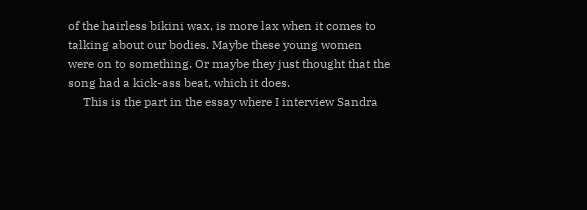of the hairless bikini wax, is more lax when it comes to talking about our bodies. Maybe these young women were on to something. Or maybe they just thought that the song had a kick-ass beat, which it does.
     This is the part in the essay where I interview Sandra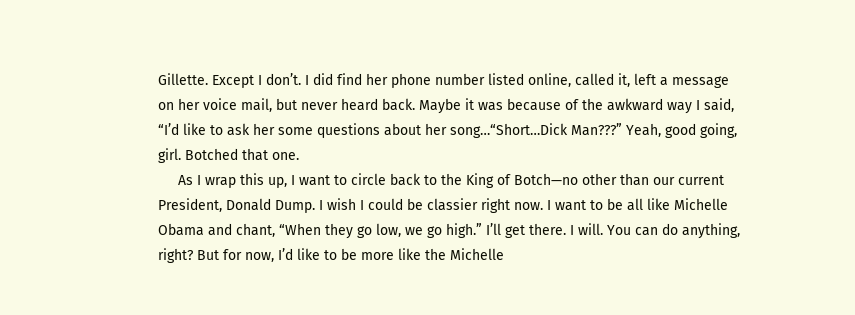Gillette. Except I don’t. I did find her phone number listed online, called it, left a message on her voice mail, but never heard back. Maybe it was because of the awkward way I said, “I’d like to ask her some questions about her song…“Short…Dick Man???” Yeah, good going, girl. Botched that one.
     As I wrap this up, I want to circle back to the King of Botch—no other than our current President, Donald Dump. I wish I could be classier right now. I want to be all like Michelle Obama and chant, “When they go low, we go high.” I’ll get there. I will. You can do anything, right? But for now, I’d like to be more like the Michelle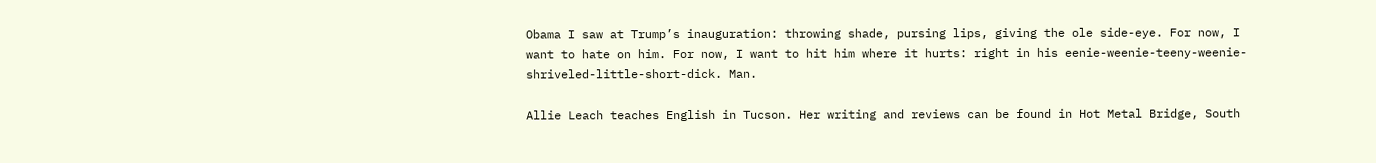Obama I saw at Trump’s inauguration: throwing shade, pursing lips, giving the ole side-eye. For now, I want to hate on him. For now, I want to hit him where it hurts: right in his eenie-weenie-teeny-weenie-shriveled-little-short-dick. Man.

Allie Leach teaches English in Tucson. Her writing and reviews can be found in Hot Metal Bridge, South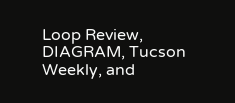Loop Review, DIAGRAM, Tucson Weekly, and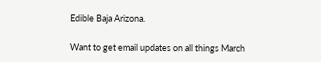Edible Baja Arizona.

Want to get email updates on all things March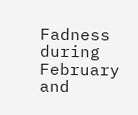Fadness during February and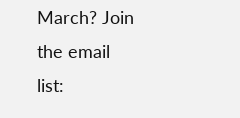March? Join the email list: